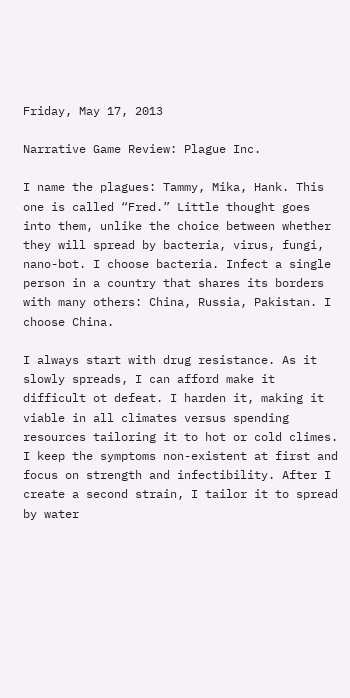Friday, May 17, 2013

Narrative Game Review: Plague Inc.

I name the plagues: Tammy, Mika, Hank. This one is called “Fred.” Little thought goes into them, unlike the choice between whether they will spread by bacteria, virus, fungi, nano-bot. I choose bacteria. Infect a single person in a country that shares its borders with many others: China, Russia, Pakistan. I choose China.

I always start with drug resistance. As it slowly spreads, I can afford make it difficult ot defeat. I harden it, making it viable in all climates versus spending resources tailoring it to hot or cold climes. I keep the symptoms non-existent at first and focus on strength and infectibility. After I create a second strain, I tailor it to spread by water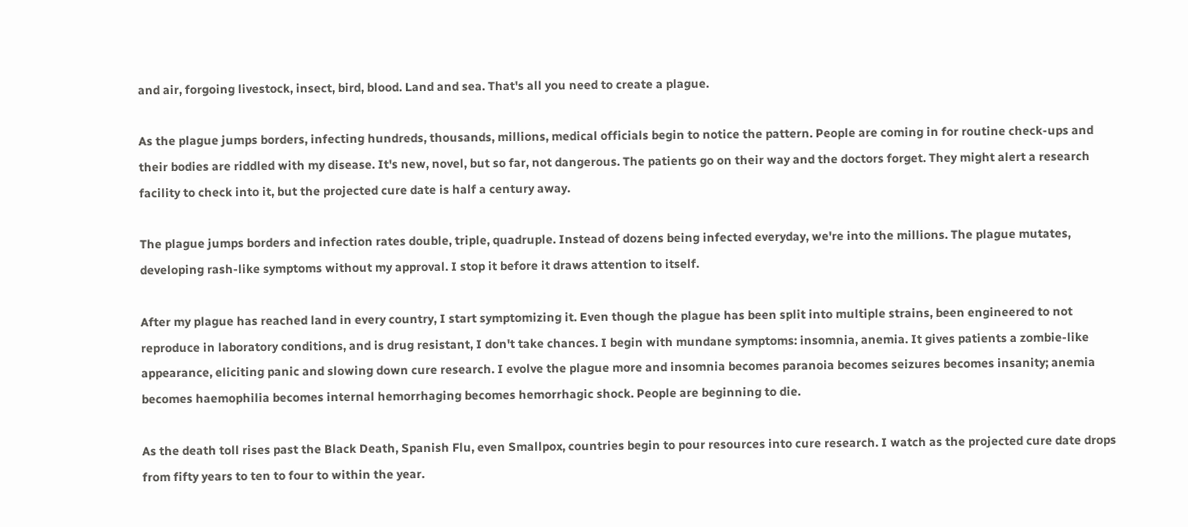and air, forgoing livestock, insect, bird, blood. Land and sea. That's all you need to create a plague.

As the plague jumps borders, infecting hundreds, thousands, millions, medical officials begin to notice the pattern. People are coming in for routine check-ups and their bodies are riddled with my disease. It's new, novel, but so far, not dangerous. The patients go on their way and the doctors forget. They might alert a research facility to check into it, but the projected cure date is half a century away.

The plague jumps borders and infection rates double, triple, quadruple. Instead of dozens being infected everyday, we're into the millions. The plague mutates, developing rash-like symptoms without my approval. I stop it before it draws attention to itself.

After my plague has reached land in every country, I start symptomizing it. Even though the plague has been split into multiple strains, been engineered to not reproduce in laboratory conditions, and is drug resistant, I don't take chances. I begin with mundane symptoms: insomnia, anemia. It gives patients a zombie-like appearance, eliciting panic and slowing down cure research. I evolve the plague more and insomnia becomes paranoia becomes seizures becomes insanity; anemia becomes haemophilia becomes internal hemorrhaging becomes hemorrhagic shock. People are beginning to die.

As the death toll rises past the Black Death, Spanish Flu, even Smallpox, countries begin to pour resources into cure research. I watch as the projected cure date drops from fifty years to ten to four to within the year.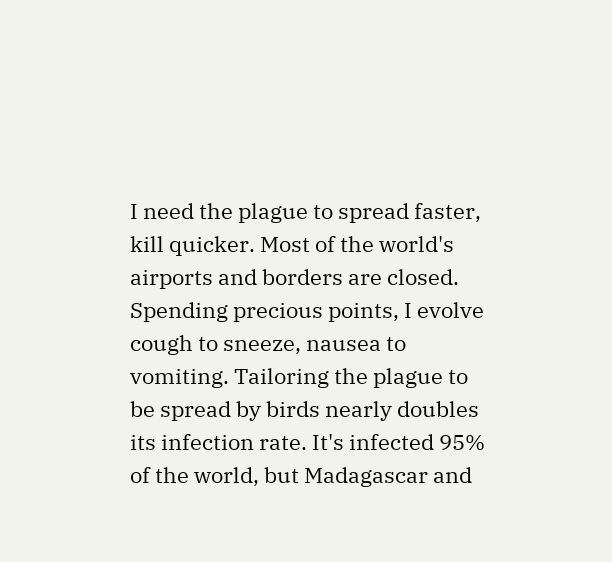I need the plague to spread faster, kill quicker. Most of the world's airports and borders are closed. Spending precious points, I evolve cough to sneeze, nausea to vomiting. Tailoring the plague to be spread by birds nearly doubles its infection rate. It's infected 95% of the world, but Madagascar and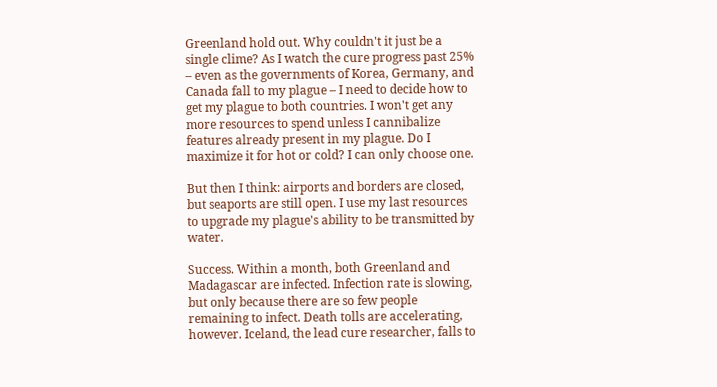Greenland hold out. Why couldn't it just be a single clime? As I watch the cure progress past 25% – even as the governments of Korea, Germany, and Canada fall to my plague – I need to decide how to get my plague to both countries. I won't get any more resources to spend unless I cannibalize features already present in my plague. Do I maximize it for hot or cold? I can only choose one.

But then I think: airports and borders are closed, but seaports are still open. I use my last resources to upgrade my plague's ability to be transmitted by water.

Success. Within a month, both Greenland and Madagascar are infected. Infection rate is slowing, but only because there are so few people remaining to infect. Death tolls are accelerating, however. Iceland, the lead cure researcher, falls to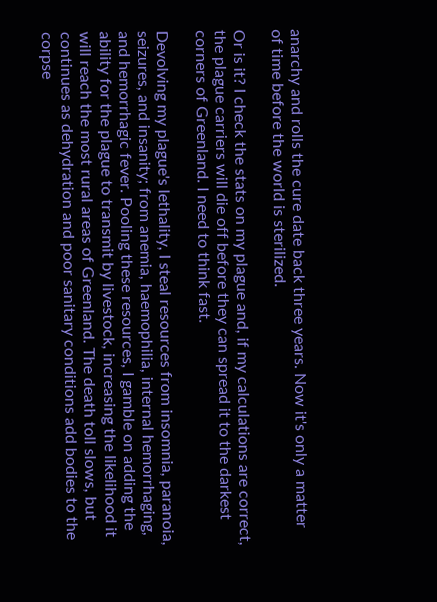anarchy and rolls the cure date back three years. Now it's only a matter of time before the world is sterilized.

Or is it? I check the stats on my plague and, if my calculations are correct, the plague carriers will die off before they can spread it to the darkest corners of Greenland. I need to think fast.

Devolving my plague's lethality, I steal resources from insomnia, paranoia, seizures, and insanity; from anemia, haemophilia, internal hemorrhaging, and hemorrhagic fever. Pooling these resources, I gamble on adding the ability for the plague to transmit by livestock, increasing the likelihood it will reach the most rural areas of Greenland. The death toll slows, but continues as dehydration and poor sanitary conditions add bodies to the corpse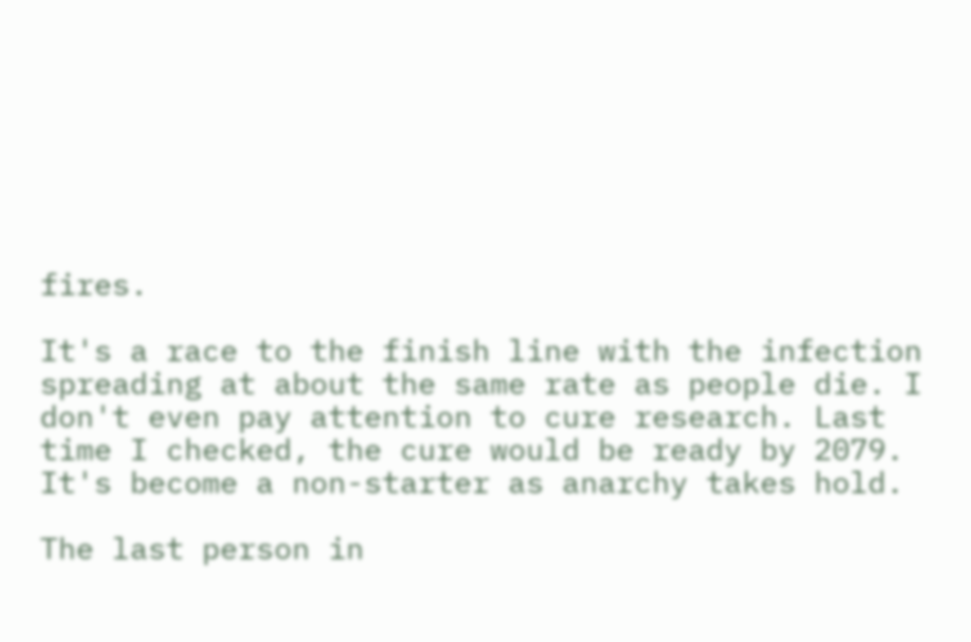fires.

It's a race to the finish line with the infection spreading at about the same rate as people die. I don't even pay attention to cure research. Last time I checked, the cure would be ready by 2079. It's become a non-starter as anarchy takes hold.

The last person in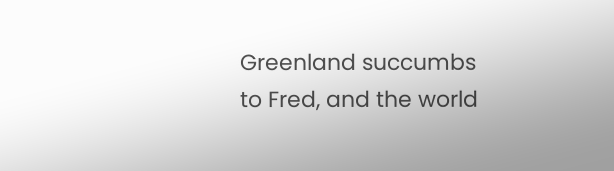Greenland succumbs to Fred, and the world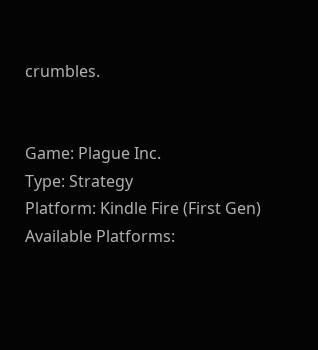crumbles.


Game: Plague Inc.
Type: Strategy
Platform: Kindle Fire (First Gen)
Available Platforms: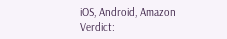iOS, Android, Amazon
Verdict: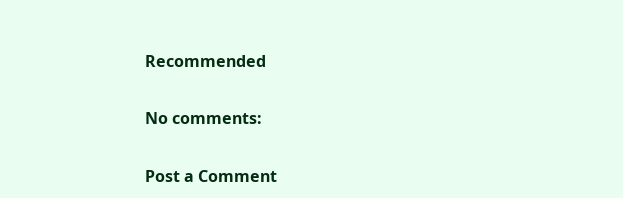Recommended

No comments:

Post a Comment